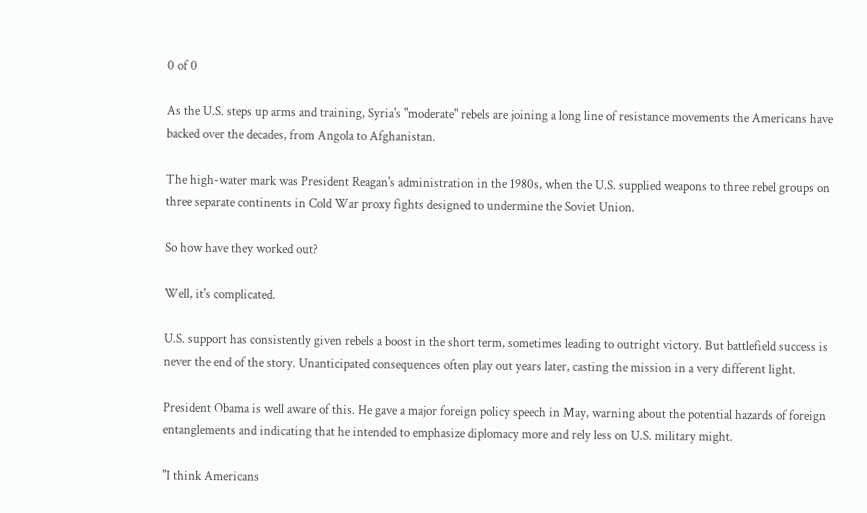0 of 0

As the U.S. steps up arms and training, Syria's "moderate" rebels are joining a long line of resistance movements the Americans have backed over the decades, from Angola to Afghanistan.

The high-water mark was President Reagan's administration in the 1980s, when the U.S. supplied weapons to three rebel groups on three separate continents in Cold War proxy fights designed to undermine the Soviet Union.

So how have they worked out?

Well, it's complicated.

U.S. support has consistently given rebels a boost in the short term, sometimes leading to outright victory. But battlefield success is never the end of the story. Unanticipated consequences often play out years later, casting the mission in a very different light.

President Obama is well aware of this. He gave a major foreign policy speech in May, warning about the potential hazards of foreign entanglements and indicating that he intended to emphasize diplomacy more and rely less on U.S. military might.

"I think Americans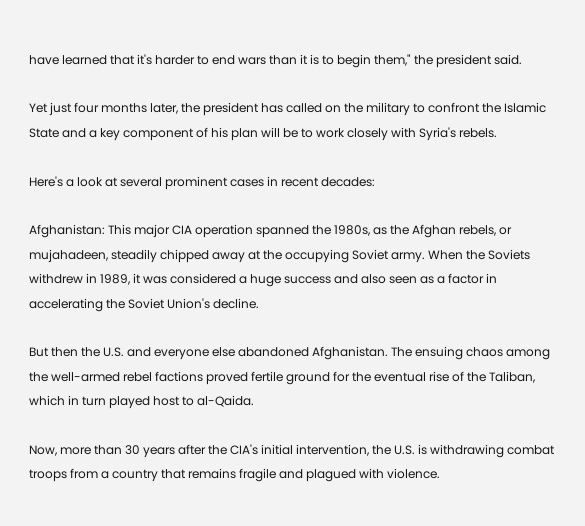have learned that it's harder to end wars than it is to begin them," the president said.

Yet just four months later, the president has called on the military to confront the Islamic State and a key component of his plan will be to work closely with Syria's rebels.

Here's a look at several prominent cases in recent decades:

Afghanistan: This major CIA operation spanned the 1980s, as the Afghan rebels, or mujahadeen, steadily chipped away at the occupying Soviet army. When the Soviets withdrew in 1989, it was considered a huge success and also seen as a factor in accelerating the Soviet Union's decline.

But then the U.S. and everyone else abandoned Afghanistan. The ensuing chaos among the well-armed rebel factions proved fertile ground for the eventual rise of the Taliban, which in turn played host to al-Qaida.

Now, more than 30 years after the CIA's initial intervention, the U.S. is withdrawing combat troops from a country that remains fragile and plagued with violence.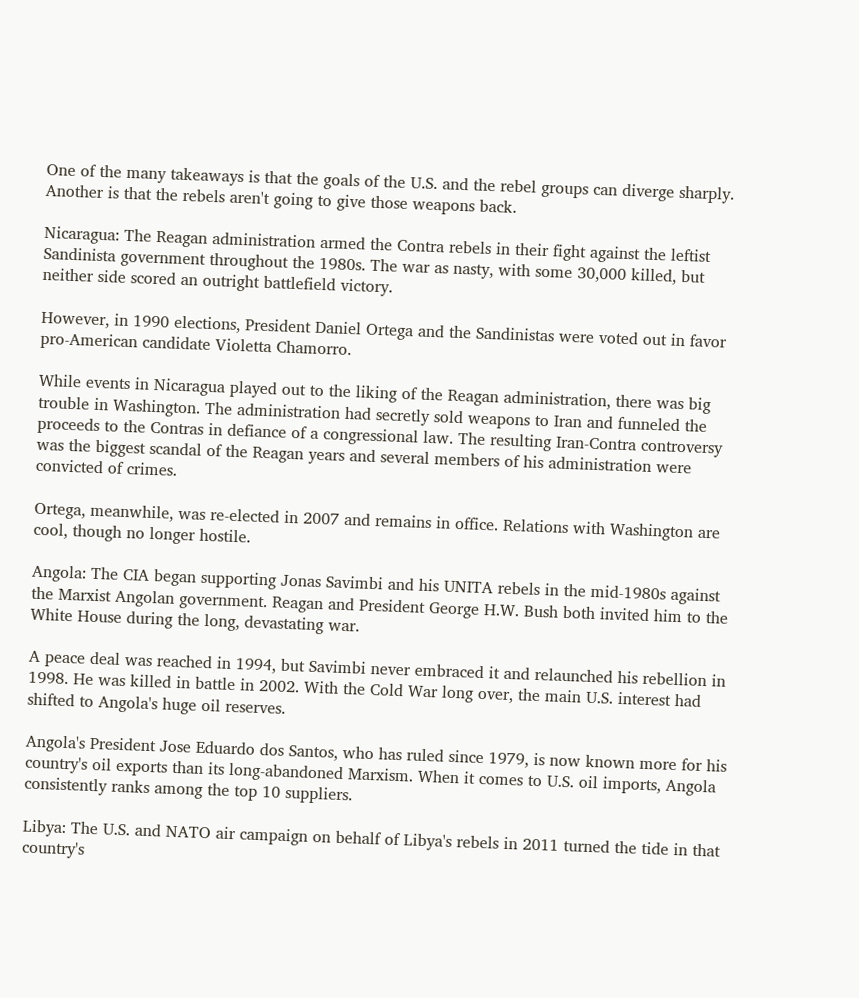One of the many takeaways is that the goals of the U.S. and the rebel groups can diverge sharply. Another is that the rebels aren't going to give those weapons back.

Nicaragua: The Reagan administration armed the Contra rebels in their fight against the leftist Sandinista government throughout the 1980s. The war as nasty, with some 30,000 killed, but neither side scored an outright battlefield victory.

However, in 1990 elections, President Daniel Ortega and the Sandinistas were voted out in favor pro-American candidate Violetta Chamorro.

While events in Nicaragua played out to the liking of the Reagan administration, there was big trouble in Washington. The administration had secretly sold weapons to Iran and funneled the proceeds to the Contras in defiance of a congressional law. The resulting Iran-Contra controversy was the biggest scandal of the Reagan years and several members of his administration were convicted of crimes.

Ortega, meanwhile, was re-elected in 2007 and remains in office. Relations with Washington are cool, though no longer hostile.

Angola: The CIA began supporting Jonas Savimbi and his UNITA rebels in the mid-1980s against the Marxist Angolan government. Reagan and President George H.W. Bush both invited him to the White House during the long, devastating war.

A peace deal was reached in 1994, but Savimbi never embraced it and relaunched his rebellion in 1998. He was killed in battle in 2002. With the Cold War long over, the main U.S. interest had shifted to Angola's huge oil reserves.

Angola's President Jose Eduardo dos Santos, who has ruled since 1979, is now known more for his country's oil exports than its long-abandoned Marxism. When it comes to U.S. oil imports, Angola consistently ranks among the top 10 suppliers.

Libya: The U.S. and NATO air campaign on behalf of Libya's rebels in 2011 turned the tide in that country's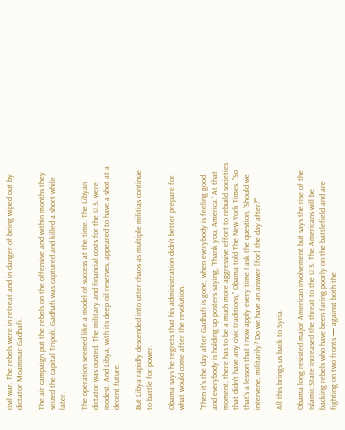civil war. The rebels were in retreat and in danger of being wiped out by dictator Moammar Gadhafi.

The air campaign put the rebels on the offensive and within months they seized the capital Tripoli. Gadhafi was captured and killed a short while later.

The operation seemed like a model of success at the time. The Libyan dictator was ousted. The military and financial costs for the U.S. were modest. And Libya, with its deep oil reserves, appeared to have a shot at a decent future.

But Libya rapidly descended into utter chaos as multiple militias continue to battle for power.

Obama says he regrets that his administration didn't better prepare for what would come after the revolution.

"Then it's the day after Gadhafi is gone, when everybody is feeling good and everybody is holding up posters saying, 'Thank you, America.' At that moment, there has to be a much more aggressive effort to rebuild societies that didn't have any civic traditions," Obama told The New York Times. "So that's a lesson that I now apply every time I ask the question, 'Should we intervene, militarily? Do we have an answer [for] the day after?'"

All this brings us back to Syria.

Obama long resisted major American involvement but says the rise of the Islamic State increased the threat to the U.S. The Americans will be backing rebels who have been faring poorly on the battlefield and are fighting on two fronts — against both the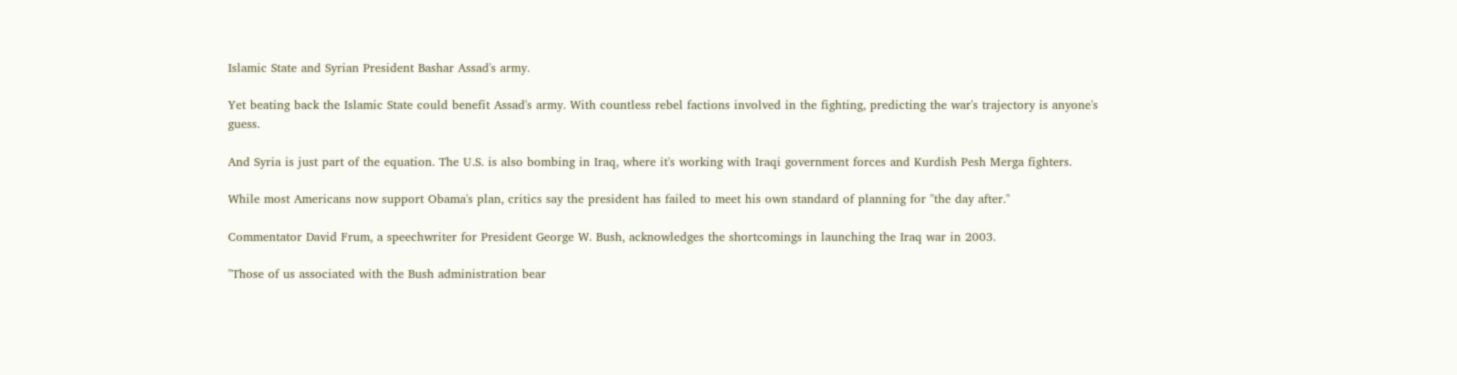Islamic State and Syrian President Bashar Assad's army.

Yet beating back the Islamic State could benefit Assad's army. With countless rebel factions involved in the fighting, predicting the war's trajectory is anyone's guess.

And Syria is just part of the equation. The U.S. is also bombing in Iraq, where it's working with Iraqi government forces and Kurdish Pesh Merga fighters.

While most Americans now support Obama's plan, critics say the president has failed to meet his own standard of planning for "the day after."

Commentator David Frum, a speechwriter for President George W. Bush, acknowledges the shortcomings in launching the Iraq war in 2003.

"Those of us associated with the Bush administration bear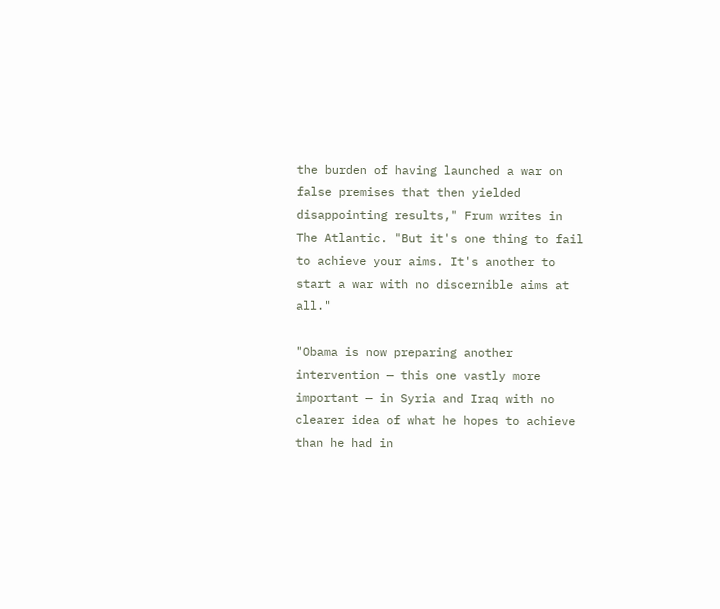the burden of having launched a war on false premises that then yielded disappointing results," Frum writes in The Atlantic. "But it's one thing to fail to achieve your aims. It's another to start a war with no discernible aims at all."

"Obama is now preparing another intervention — this one vastly more important — in Syria and Iraq with no clearer idea of what he hopes to achieve than he had in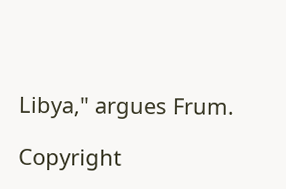Libya," argues Frum.

Copyright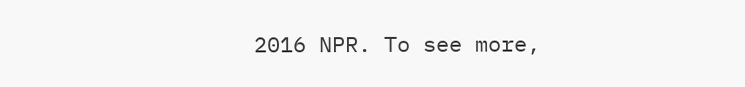2016 NPR. To see more,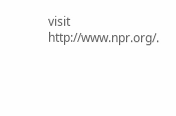visit http://www.npr.org/.